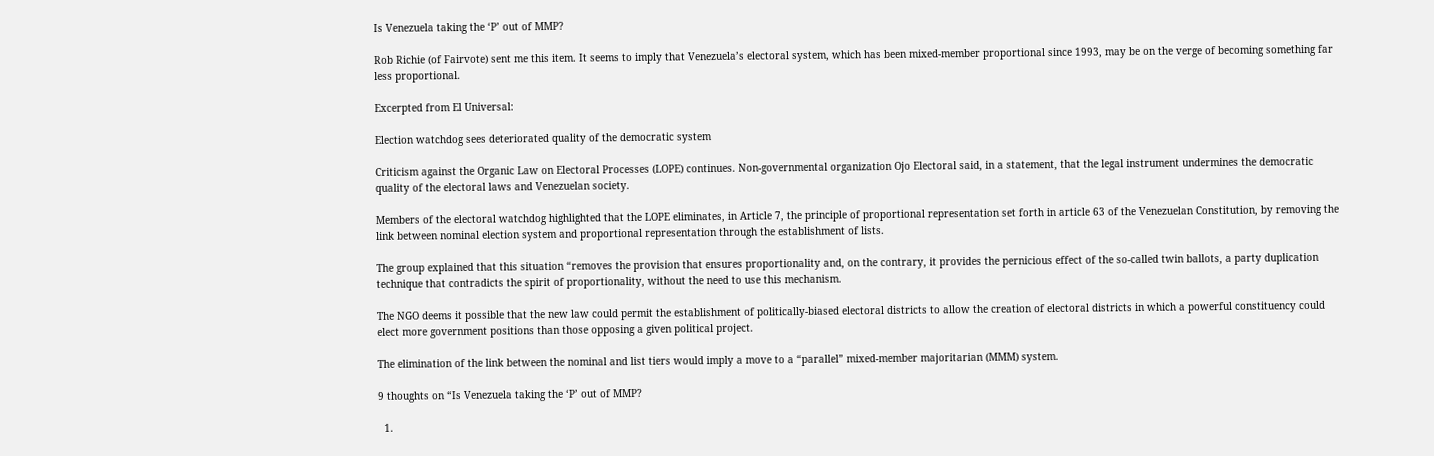Is Venezuela taking the ‘P’ out of MMP?

Rob Richie (of Fairvote) sent me this item. It seems to imply that Venezuela’s electoral system, which has been mixed-member proportional since 1993, may be on the verge of becoming something far less proportional.

Excerpted from El Universal:

Election watchdog sees deteriorated quality of the democratic system

Criticism against the Organic Law on Electoral Processes (LOPE) continues. Non-governmental organization Ojo Electoral said, in a statement, that the legal instrument undermines the democratic quality of the electoral laws and Venezuelan society.

Members of the electoral watchdog highlighted that the LOPE eliminates, in Article 7, the principle of proportional representation set forth in article 63 of the Venezuelan Constitution, by removing the link between nominal election system and proportional representation through the establishment of lists.

The group explained that this situation “removes the provision that ensures proportionality and, on the contrary, it provides the pernicious effect of the so-called twin ballots, a party duplication technique that contradicts the spirit of proportionality, without the need to use this mechanism.

The NGO deems it possible that the new law could permit the establishment of politically-biased electoral districts to allow the creation of electoral districts in which a powerful constituency could elect more government positions than those opposing a given political project.

The elimination of the link between the nominal and list tiers would imply a move to a “parallel” mixed-member majoritarian (MMM) system.

9 thoughts on “Is Venezuela taking the ‘P’ out of MMP?

  1.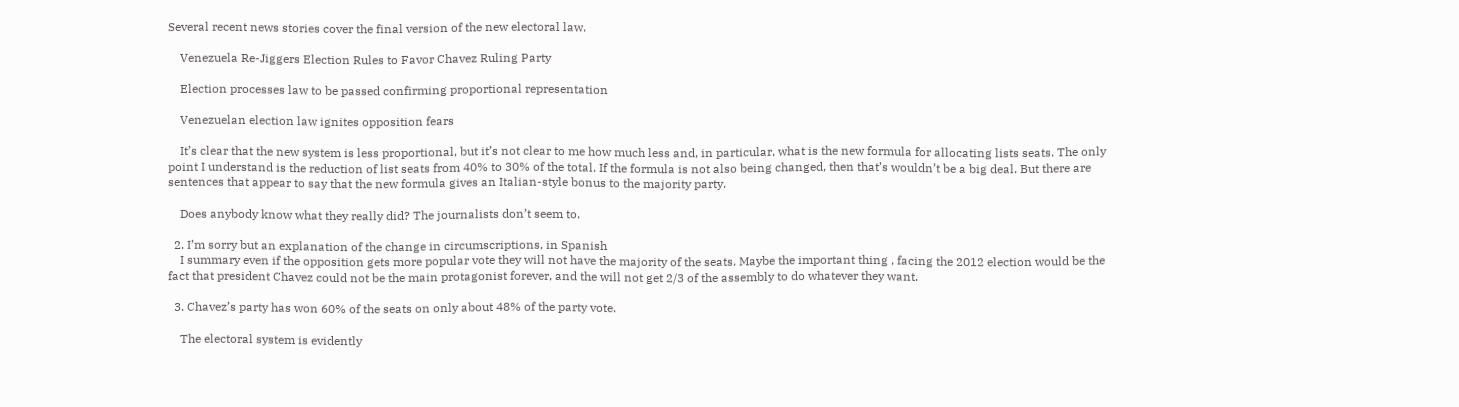Several recent news stories cover the final version of the new electoral law.

    Venezuela Re-Jiggers Election Rules to Favor Chavez Ruling Party

    Election processes law to be passed confirming proportional representation

    Venezuelan election law ignites opposition fears

    It’s clear that the new system is less proportional, but it’s not clear to me how much less and, in particular, what is the new formula for allocating lists seats. The only point I understand is the reduction of list seats from 40% to 30% of the total. If the formula is not also being changed, then that’s wouldn’t be a big deal. But there are sentences that appear to say that the new formula gives an Italian-style bonus to the majority party.

    Does anybody know what they really did? The journalists don’t seem to.

  2. I’m sorry but an explanation of the change in circumscriptions, in Spanish
    I summary even if the opposition gets more popular vote they will not have the majority of the seats. Maybe the important thing , facing the 2012 election would be the fact that president Chavez could not be the main protagonist forever, and the will not get 2/3 of the assembly to do whatever they want.

  3. Chavez’s party has won 60% of the seats on only about 48% of the party vote.

    The electoral system is evidently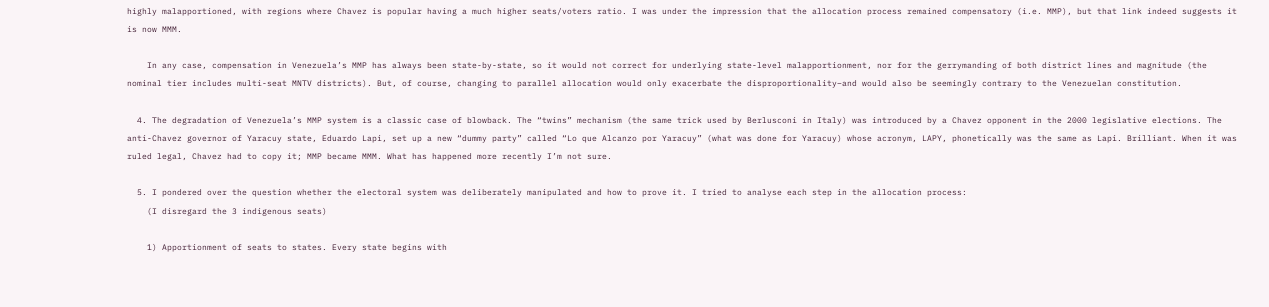highly malapportioned, with regions where Chavez is popular having a much higher seats/voters ratio. I was under the impression that the allocation process remained compensatory (i.e. MMP), but that link indeed suggests it is now MMM.

    In any case, compensation in Venezuela’s MMP has always been state-by-state, so it would not correct for underlying state-level malapportionment, nor for the gerrymanding of both district lines and magnitude (the nominal tier includes multi-seat MNTV districts). But, of course, changing to parallel allocation would only exacerbate the disproportionality–and would also be seemingly contrary to the Venezuelan constitution.

  4. The degradation of Venezuela’s MMP system is a classic case of blowback. The “twins” mechanism (the same trick used by Berlusconi in Italy) was introduced by a Chavez opponent in the 2000 legislative elections. The anti-Chavez governor of Yaracuy state, Eduardo Lapi, set up a new “dummy party” called “Lo que Alcanzo por Yaracuy” (what was done for Yaracuy) whose acronym, LAPY, phonetically was the same as Lapi. Brilliant. When it was ruled legal, Chavez had to copy it; MMP became MMM. What has happened more recently I’m not sure.

  5. I pondered over the question whether the electoral system was deliberately manipulated and how to prove it. I tried to analyse each step in the allocation process:
    (I disregard the 3 indigenous seats)

    1) Apportionment of seats to states. Every state begins with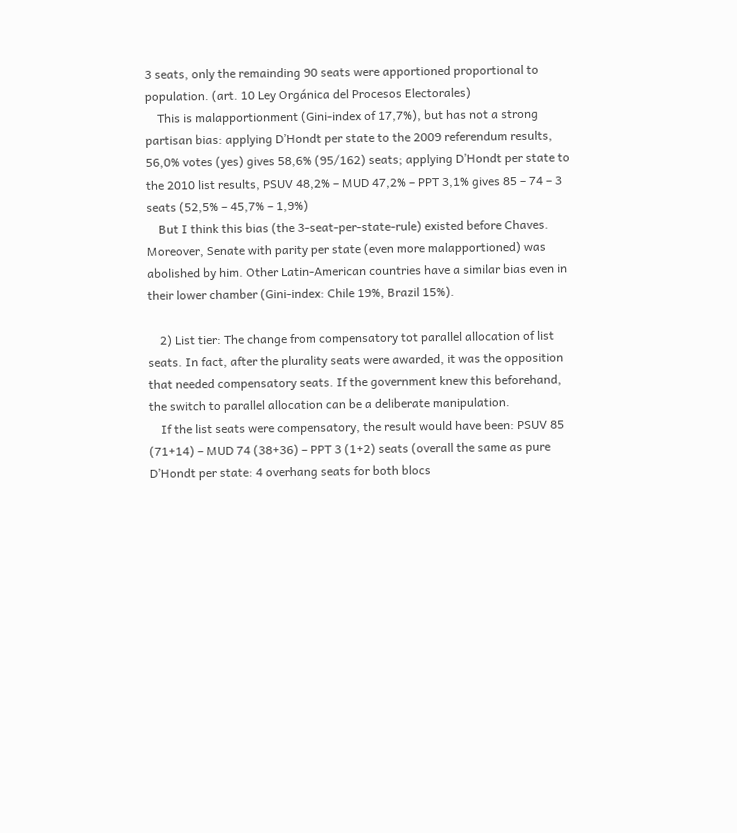3 seats, only the remainding 90 seats were apportioned proportional to population. (art. 10 Ley Orgánica del Procesos Electorales)
    This is malapportionment (Gini-index of 17,7%), but has not a strong partisan bias: applying D’Hondt per state to the 2009 referendum results, 56,0% votes (yes) gives 58,6% (95/162) seats; applying D’Hondt per state to the 2010 list results, PSUV 48,2% – MUD 47,2% – PPT 3,1% gives 85 – 74 – 3 seats (52,5% – 45,7% – 1,9%)
    But I think this bias (the 3-seat-per-state-rule) existed before Chaves. Moreover, Senate with parity per state (even more malapportioned) was abolished by him. Other Latin-American countries have a similar bias even in their lower chamber (Gini-index: Chile 19%, Brazil 15%).

    2) List tier: The change from compensatory tot parallel allocation of list seats. In fact, after the plurality seats were awarded, it was the opposition that needed compensatory seats. If the government knew this beforehand, the switch to parallel allocation can be a deliberate manipulation.
    If the list seats were compensatory, the result would have been: PSUV 85 (71+14) – MUD 74 (38+36) – PPT 3 (1+2) seats (overall the same as pure D’Hondt per state: 4 overhang seats for both blocs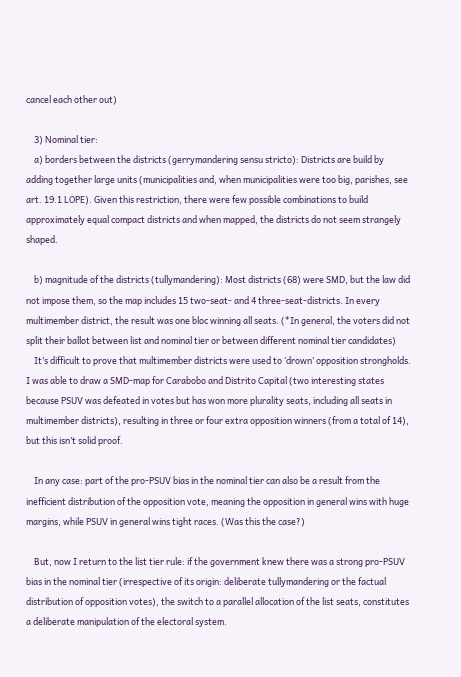cancel each other out)

    3) Nominal tier:
    a) borders between the districts (gerrymandering sensu stricto): Districts are build by adding together large units (municipalities and, when municipalities were too big, parishes, see art. 19.1 LOPE). Given this restriction, there were few possible combinations to build approximately equal compact districts and when mapped, the districts do not seem strangely shaped.

    b) magnitude of the districts (tullymandering): Most districts (68) were SMD, but the law did not impose them, so the map includes 15 two-seat- and 4 three-seat-districts. In every multimember district, the result was one bloc winning all seats. (*In general, the voters did not split their ballot between list and nominal tier or between different nominal tier candidates)
    It’s difficult to prove that multimember districts were used to ‘drown’ opposition strongholds. I was able to draw a SMD-map for Carabobo and Distrito Capital (two interesting states because PSUV was defeated in votes but has won more plurality seats, including all seats in multimember districts), resulting in three or four extra opposition winners (from a total of 14), but this isn’t solid proof.

    In any case: part of the pro-PSUV bias in the nominal tier can also be a result from the inefficient distribution of the opposition vote, meaning the opposition in general wins with huge margins, while PSUV in general wins tight races. (Was this the case?)

    But, now I return to the list tier rule: if the government knew there was a strong pro-PSUV bias in the nominal tier (irrespective of its origin: deliberate tullymandering or the factual distribution of opposition votes), the switch to a parallel allocation of the list seats, constitutes a deliberate manipulation of the electoral system.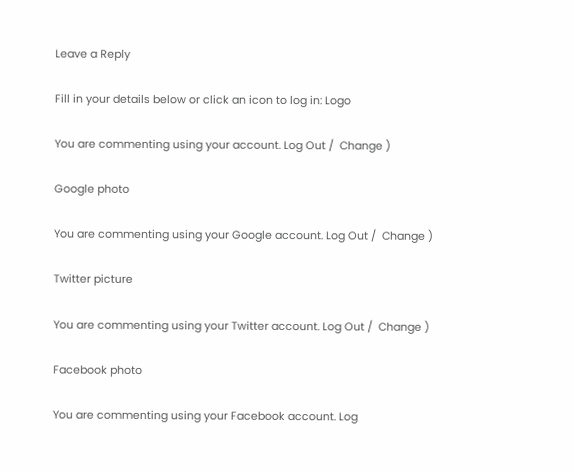Leave a Reply

Fill in your details below or click an icon to log in: Logo

You are commenting using your account. Log Out /  Change )

Google photo

You are commenting using your Google account. Log Out /  Change )

Twitter picture

You are commenting using your Twitter account. Log Out /  Change )

Facebook photo

You are commenting using your Facebook account. Log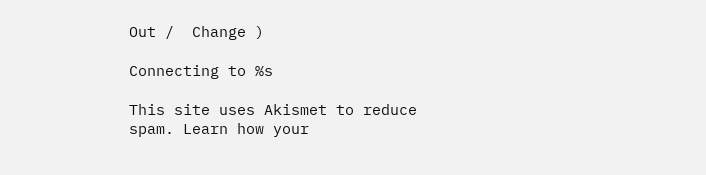Out /  Change )

Connecting to %s

This site uses Akismet to reduce spam. Learn how your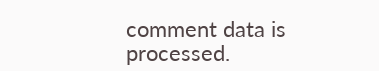comment data is processed.